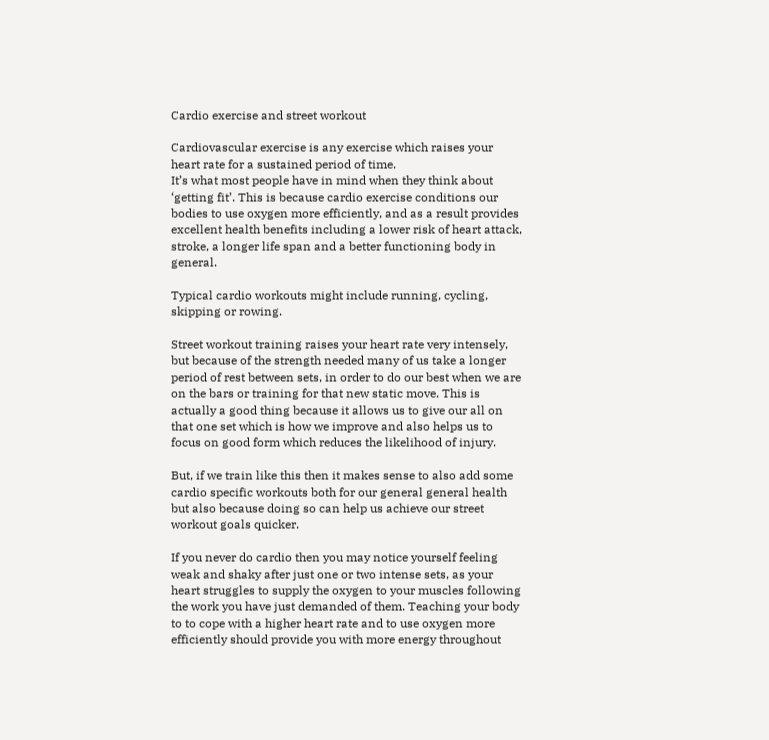Cardio exercise and street workout

Cardiovascular exercise is any exercise which raises your heart rate for a sustained period of time.
It’s what most people have in mind when they think about ‘getting fit’. This is because cardio exercise conditions our bodies to use oxygen more efficiently, and as a result provides excellent health benefits including a lower risk of heart attack, stroke, a longer life span and a better functioning body in general.

Typical cardio workouts might include running, cycling, skipping or rowing.

Street workout training raises your heart rate very intensely, but because of the strength needed many of us take a longer period of rest between sets, in order to do our best when we are on the bars or training for that new static move. This is actually a good thing because it allows us to give our all on that one set which is how we improve and also helps us to focus on good form which reduces the likelihood of injury.

But, if we train like this then it makes sense to also add some cardio specific workouts both for our general general health but also because doing so can help us achieve our street workout goals quicker.

If you never do cardio then you may notice yourself feeling weak and shaky after just one or two intense sets, as your heart struggles to supply the oxygen to your muscles following the work you have just demanded of them. Teaching your body to to cope with a higher heart rate and to use oxygen more efficiently should provide you with more energy throughout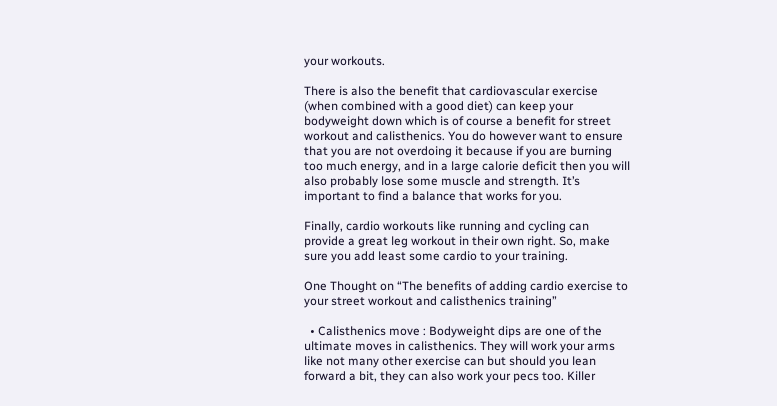your workouts.

There is also the benefit that cardiovascular exercise (when combined with a good diet) can keep your bodyweight down which is of course a benefit for street workout and calisthenics. You do however want to ensure that you are not overdoing it because if you are burning too much energy, and in a large calorie deficit then you will also probably lose some muscle and strength. It’s important to find a balance that works for you.

Finally, cardio workouts like running and cycling can provide a great leg workout in their own right. So, make sure you add least some cardio to your training.

One Thought on “The benefits of adding cardio exercise to your street workout and calisthenics training”

  • Calisthenics move : Bodyweight dips are one of the ultimate moves in calisthenics. They will work your arms like not many other exercise can but should you lean forward a bit, they can also work your pecs too. Killer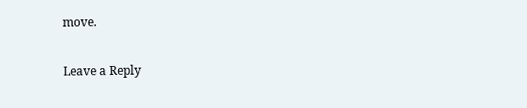move.

Leave a Reply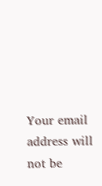Your email address will not be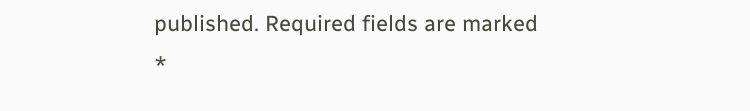published. Required fields are marked *